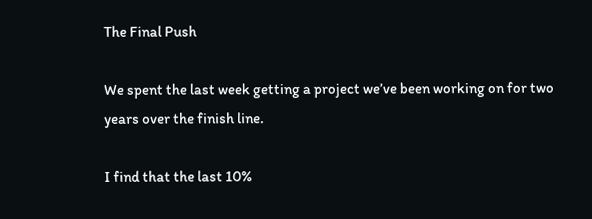The Final Push

We spent the last week getting a project we’ve been working on for two years over the finish line.

I find that the last 10%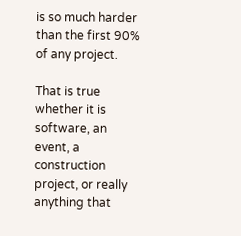is so much harder than the first 90% of any project.

That is true whether it is software, an event, a construction project, or really anything that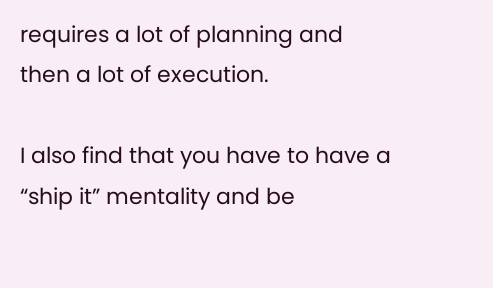requires a lot of planning and then a lot of execution.

I also find that you have to have a “ship it” mentality and be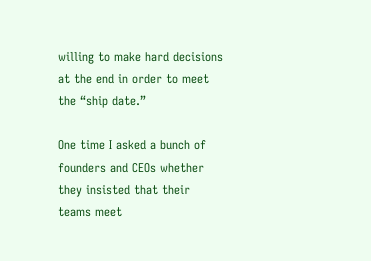willing to make hard decisions at the end in order to meet the “ship date.”

One time I asked a bunch of founders and CEOs whether they insisted that their teams meet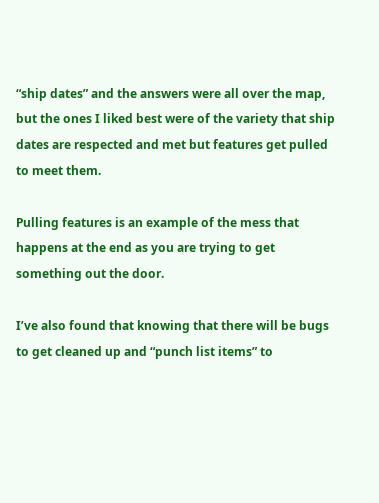“ship dates” and the answers were all over the map, but the ones I liked best were of the variety that ship dates are respected and met but features get pulled to meet them.

Pulling features is an example of the mess that happens at the end as you are trying to get something out the door.

I’ve also found that knowing that there will be bugs to get cleaned up and “punch list items” to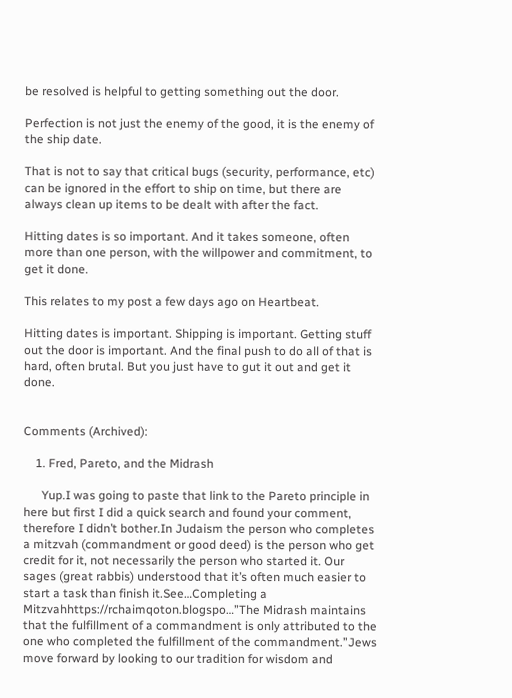be resolved is helpful to getting something out the door.

Perfection is not just the enemy of the good, it is the enemy of the ship date.

That is not to say that critical bugs (security, performance, etc) can be ignored in the effort to ship on time, but there are always clean up items to be dealt with after the fact.

Hitting dates is so important. And it takes someone, often more than one person, with the willpower and commitment, to get it done.

This relates to my post a few days ago on Heartbeat.

Hitting dates is important. Shipping is important. Getting stuff out the door is important. And the final push to do all of that is hard, often brutal. But you just have to gut it out and get it done.


Comments (Archived):

    1. Fred, Pareto, and the Midrash

      Yup.I was going to paste that link to the Pareto principle in here but first I did a quick search and found your comment, therefore I didn’t bother.In Judaism the person who completes a mitzvah (commandment or good deed) is the person who get credit for it, not necessarily the person who started it. Our sages (great rabbis) understood that it’s often much easier to start a task than finish it.See…Completing a Mitzvahhttps://rchaimqoton.blogspo…”The Midrash maintains that the fulfillment of a commandment is only attributed to the one who completed the fulfillment of the commandment.”Jews move forward by looking to our tradition for wisdom and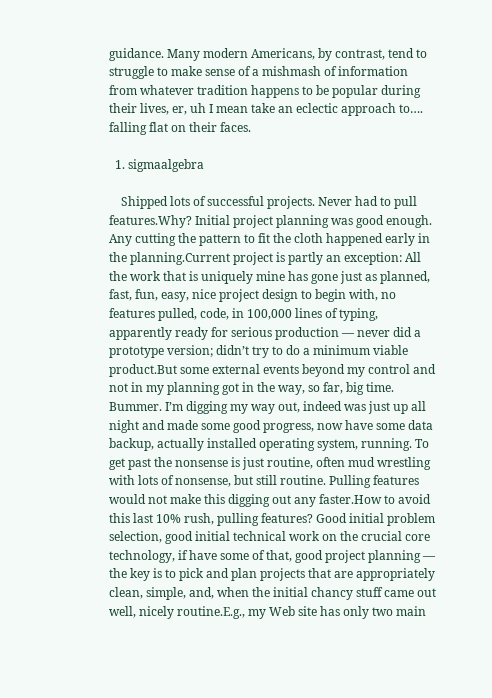guidance. Many modern Americans, by contrast, tend to struggle to make sense of a mishmash of information from whatever tradition happens to be popular during their lives, er, uh I mean take an eclectic approach to…. falling flat on their faces.

  1. sigmaalgebra

    Shipped lots of successful projects. Never had to pull features.Why? Initial project planning was good enough. Any cutting the pattern to fit the cloth happened early in the planning.Current project is partly an exception: All the work that is uniquely mine has gone just as planned, fast, fun, easy, nice project design to begin with, no features pulled, code, in 100,000 lines of typing, apparently ready for serious production — never did a prototype version; didn’t try to do a minimum viable product.But some external events beyond my control and not in my planning got in the way, so far, big time. Bummer. I’m digging my way out, indeed was just up all night and made some good progress, now have some data backup, actually installed operating system, running. To get past the nonsense is just routine, often mud wrestling with lots of nonsense, but still routine. Pulling features would not make this digging out any faster.How to avoid this last 10% rush, pulling features? Good initial problem selection, good initial technical work on the crucial core technology, if have some of that, good project planning — the key is to pick and plan projects that are appropriately clean, simple, and, when the initial chancy stuff came out well, nicely routine.E.g., my Web site has only two main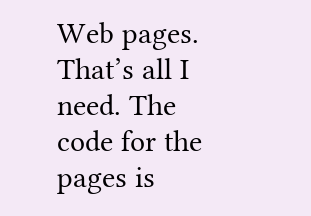Web pages. That’s all I need. The code for the pages is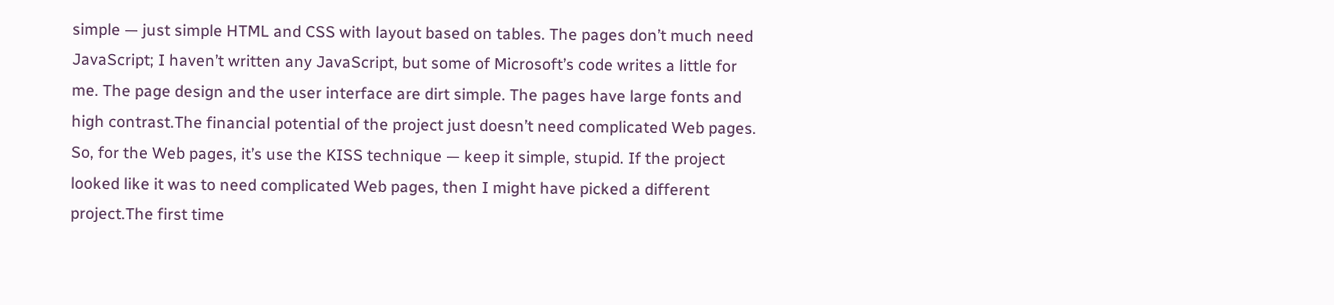simple — just simple HTML and CSS with layout based on tables. The pages don’t much need JavaScript; I haven’t written any JavaScript, but some of Microsoft’s code writes a little for me. The page design and the user interface are dirt simple. The pages have large fonts and high contrast.The financial potential of the project just doesn’t need complicated Web pages. So, for the Web pages, it’s use the KISS technique — keep it simple, stupid. If the project looked like it was to need complicated Web pages, then I might have picked a different project.The first time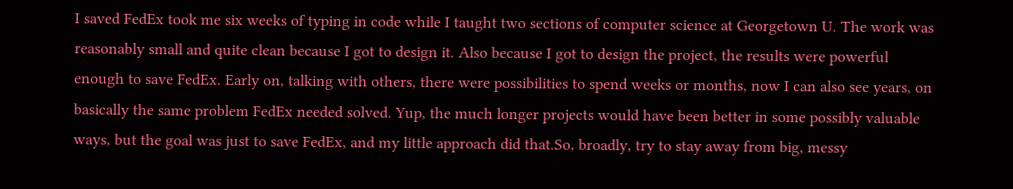I saved FedEx took me six weeks of typing in code while I taught two sections of computer science at Georgetown U. The work was reasonably small and quite clean because I got to design it. Also because I got to design the project, the results were powerful enough to save FedEx. Early on, talking with others, there were possibilities to spend weeks or months, now I can also see years, on basically the same problem FedEx needed solved. Yup, the much longer projects would have been better in some possibly valuable ways, but the goal was just to save FedEx, and my little approach did that.So, broadly, try to stay away from big, messy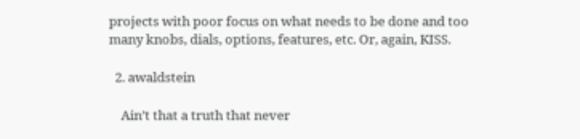projects with poor focus on what needs to be done and too many knobs, dials, options, features, etc. Or, again, KISS.

  2. awaldstein

    Ain’t that a truth that never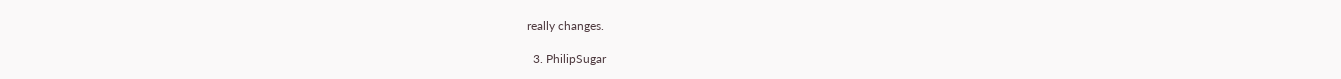really changes.

  3. PhilipSugar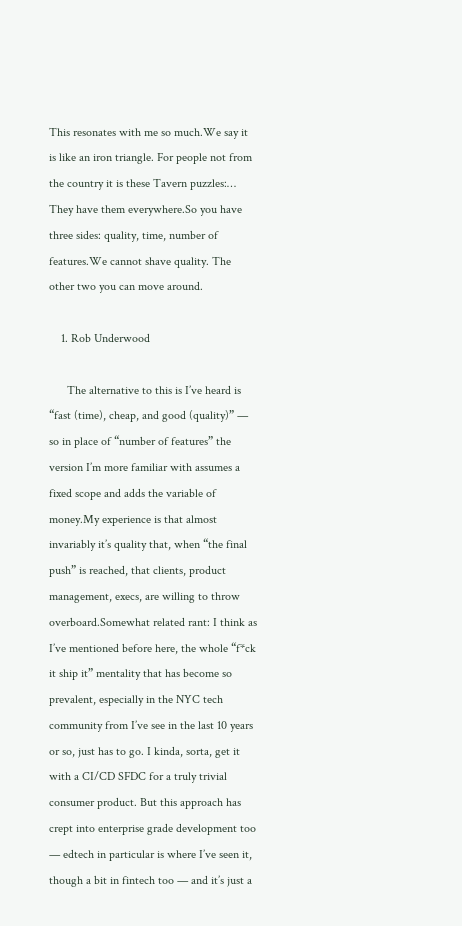This resonates with me so much.We say it is like an iron triangle. For people not from the country it is these Tavern puzzles:… They have them everywhere.So you have three sides: quality, time, number of features.We cannot shave quality. The other two you can move around.

    1. Rob Underwood

      The alternative to this is I’ve heard is “fast (time), cheap, and good (quality)” — so in place of “number of features” the version I’m more familiar with assumes a fixed scope and adds the variable of money.My experience is that almost invariably it’s quality that, when “the final push” is reached, that clients, product management, execs, are willing to throw overboard.Somewhat related rant: I think as I’ve mentioned before here, the whole “f*ck it ship it” mentality that has become so prevalent, especially in the NYC tech community from I’ve see in the last 10 years or so, just has to go. I kinda, sorta, get it with a CI/CD SFDC for a truly trivial consumer product. But this approach has crept into enterprise grade development too — edtech in particular is where I’ve seen it, though a bit in fintech too — and it’s just a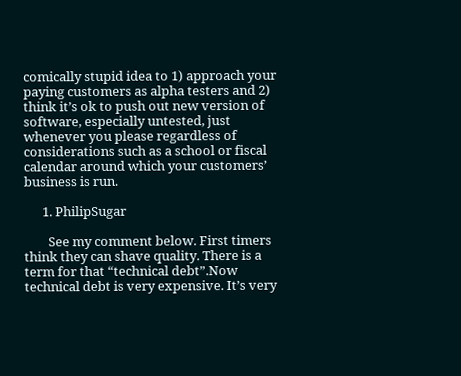comically stupid idea to 1) approach your paying customers as alpha testers and 2) think it’s ok to push out new version of software, especially untested, just whenever you please regardless of considerations such as a school or fiscal calendar around which your customers’ business is run.

      1. PhilipSugar

        See my comment below. First timers think they can shave quality. There is a term for that “technical debt”.Now technical debt is very expensive. It’s very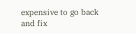expensive to go back and fix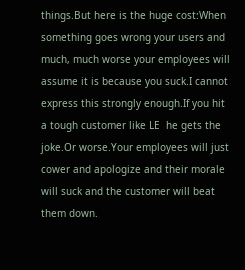things.But here is the huge cost:When something goes wrong your users and much, much worse your employees will assume it is because you suck.I cannot express this strongly enough.If you hit a tough customer like LE  he gets the joke.Or worse.Your employees will just cower and apologize and their morale will suck and the customer will beat them down.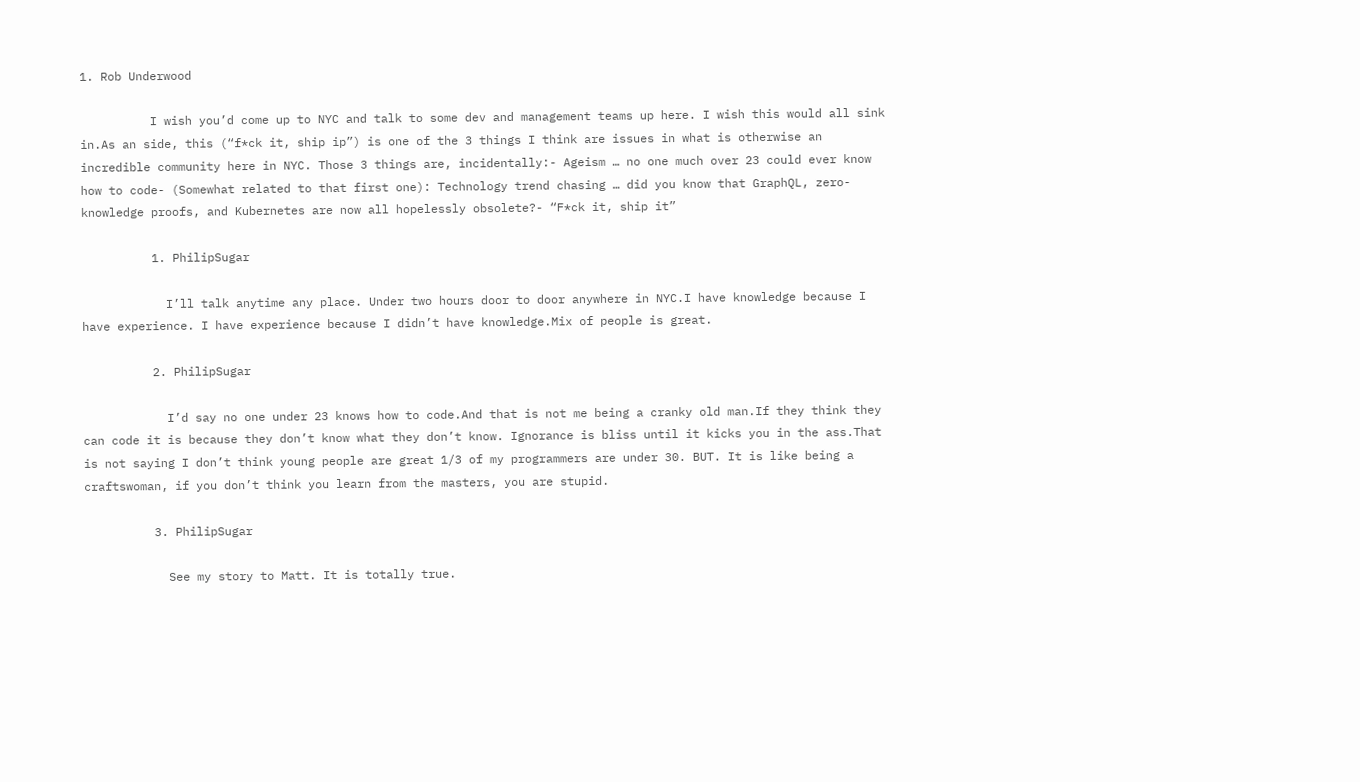1. Rob Underwood

          I wish you’d come up to NYC and talk to some dev and management teams up here. I wish this would all sink in.As an side, this (“f*ck it, ship ip”) is one of the 3 things I think are issues in what is otherwise an incredible community here in NYC. Those 3 things are, incidentally:- Ageism … no one much over 23 could ever know how to code- (Somewhat related to that first one): Technology trend chasing … did you know that GraphQL, zero-knowledge proofs, and Kubernetes are now all hopelessly obsolete?- “F*ck it, ship it”

          1. PhilipSugar

            I’ll talk anytime any place. Under two hours door to door anywhere in NYC.I have knowledge because I have experience. I have experience because I didn’t have knowledge.Mix of people is great.

          2. PhilipSugar

            I’d say no one under 23 knows how to code.And that is not me being a cranky old man.If they think they can code it is because they don’t know what they don’t know. Ignorance is bliss until it kicks you in the ass.That is not saying I don’t think young people are great 1/3 of my programmers are under 30. BUT. It is like being a craftswoman, if you don’t think you learn from the masters, you are stupid.

          3. PhilipSugar

            See my story to Matt. It is totally true.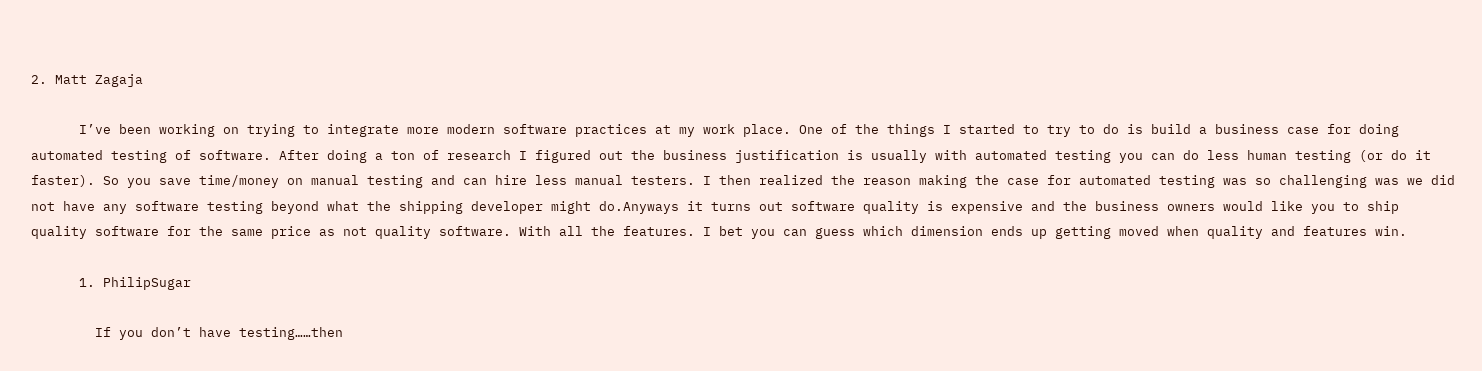2. Matt Zagaja

      I’ve been working on trying to integrate more modern software practices at my work place. One of the things I started to try to do is build a business case for doing automated testing of software. After doing a ton of research I figured out the business justification is usually with automated testing you can do less human testing (or do it faster). So you save time/money on manual testing and can hire less manual testers. I then realized the reason making the case for automated testing was so challenging was we did not have any software testing beyond what the shipping developer might do.Anyways it turns out software quality is expensive and the business owners would like you to ship quality software for the same price as not quality software. With all the features. I bet you can guess which dimension ends up getting moved when quality and features win.

      1. PhilipSugar

        If you don’t have testing……then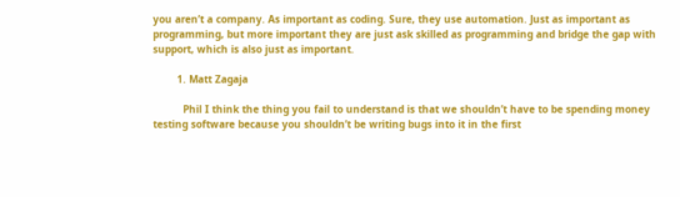you aren’t a company. As important as coding. Sure, they use automation. Just as important as programming, but more important they are just ask skilled as programming and bridge the gap with support, which is also just as important.

        1. Matt Zagaja

          Phil I think the thing you fail to understand is that we shouldn’t have to be spending money testing software because you shouldn’t be writing bugs into it in the first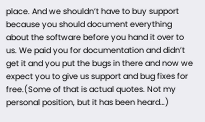place. And we shouldn’t have to buy support because you should document everything about the software before you hand it over to us. We paid you for documentation and didn’t get it and you put the bugs in there and now we expect you to give us support and bug fixes for free.(Some of that is actual quotes. Not my personal position, but it has been heard…)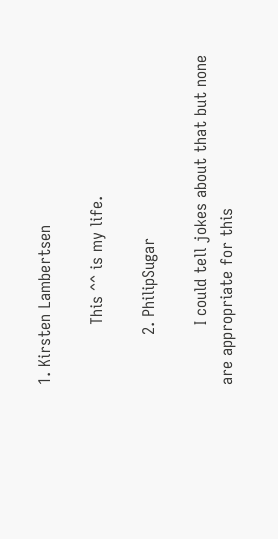1. Kirsten Lambertsen

            This ^^ is my life.

          2. PhilipSugar

            I could tell jokes about that but none are appropriate for this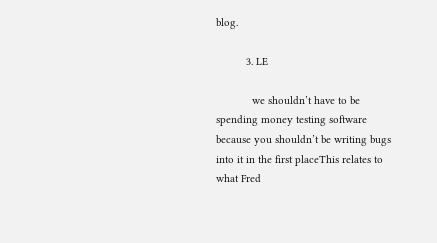blog.

          3. LE

            we shouldn’t have to be spending money testing software because you shouldn’t be writing bugs into it in the first placeThis relates to what Fred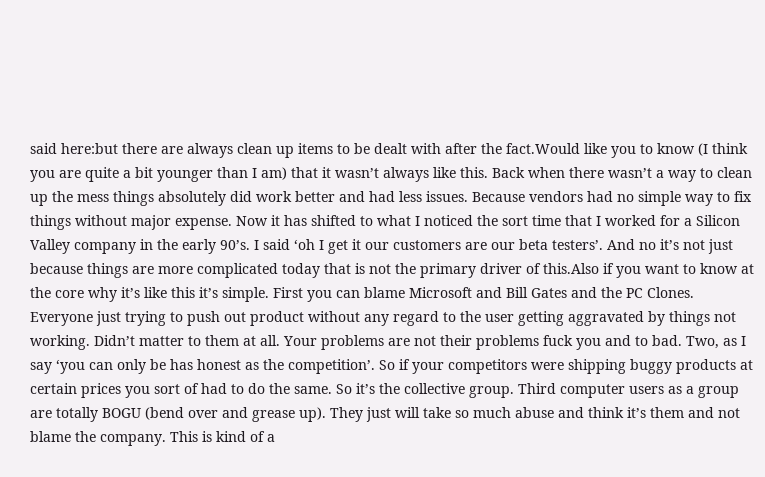said here:but there are always clean up items to be dealt with after the fact.Would like you to know (I think you are quite a bit younger than I am) that it wasn’t always like this. Back when there wasn’t a way to clean up the mess things absolutely did work better and had less issues. Because vendors had no simple way to fix things without major expense. Now it has shifted to what I noticed the sort time that I worked for a Silicon Valley company in the early 90’s. I said ‘oh I get it our customers are our beta testers’. And no it’s not just because things are more complicated today that is not the primary driver of this.Also if you want to know at the core why it’s like this it’s simple. First you can blame Microsoft and Bill Gates and the PC Clones. Everyone just trying to push out product without any regard to the user getting aggravated by things not working. Didn’t matter to them at all. Your problems are not their problems fuck you and to bad. Two, as I say ‘you can only be has honest as the competition’. So if your competitors were shipping buggy products at certain prices you sort of had to do the same. So it’s the collective group. Third computer users as a group are totally BOGU (bend over and grease up). They just will take so much abuse and think it’s them and not blame the company. This is kind of a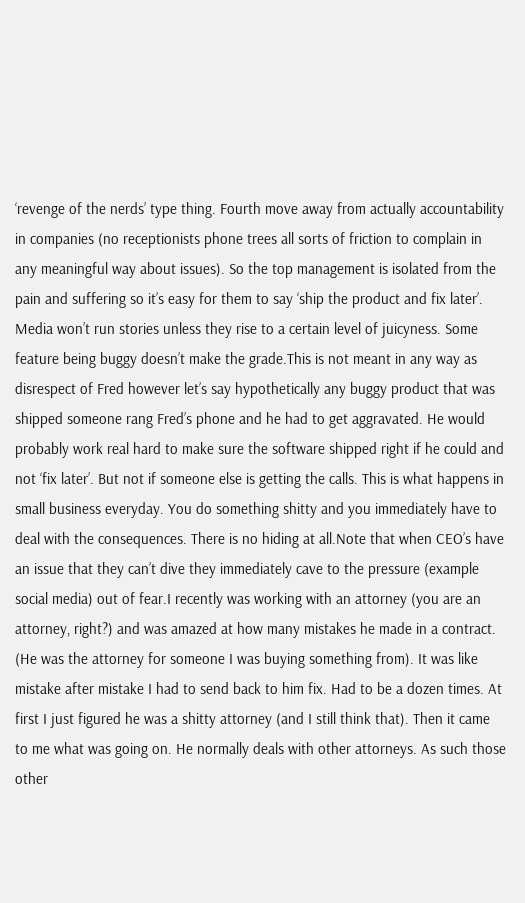‘revenge of the nerds’ type thing. Fourth move away from actually accountability in companies (no receptionists phone trees all sorts of friction to complain in any meaningful way about issues). So the top management is isolated from the pain and suffering so it’s easy for them to say ‘ship the product and fix later’. Media won’t run stories unless they rise to a certain level of juicyness. Some feature being buggy doesn’t make the grade.This is not meant in any way as disrespect of Fred however let’s say hypothetically any buggy product that was shipped someone rang Fred’s phone and he had to get aggravated. He would probably work real hard to make sure the software shipped right if he could and not ‘fix later’. But not if someone else is getting the calls. This is what happens in small business everyday. You do something shitty and you immediately have to deal with the consequences. There is no hiding at all.Note that when CEO’s have an issue that they can’t dive they immediately cave to the pressure (example social media) out of fear.I recently was working with an attorney (you are an attorney, right?) and was amazed at how many mistakes he made in a contract. (He was the attorney for someone I was buying something from). It was like mistake after mistake I had to send back to him fix. Had to be a dozen times. At first I just figured he was a shitty attorney (and I still think that). Then it came to me what was going on. He normally deals with other attorneys. As such those other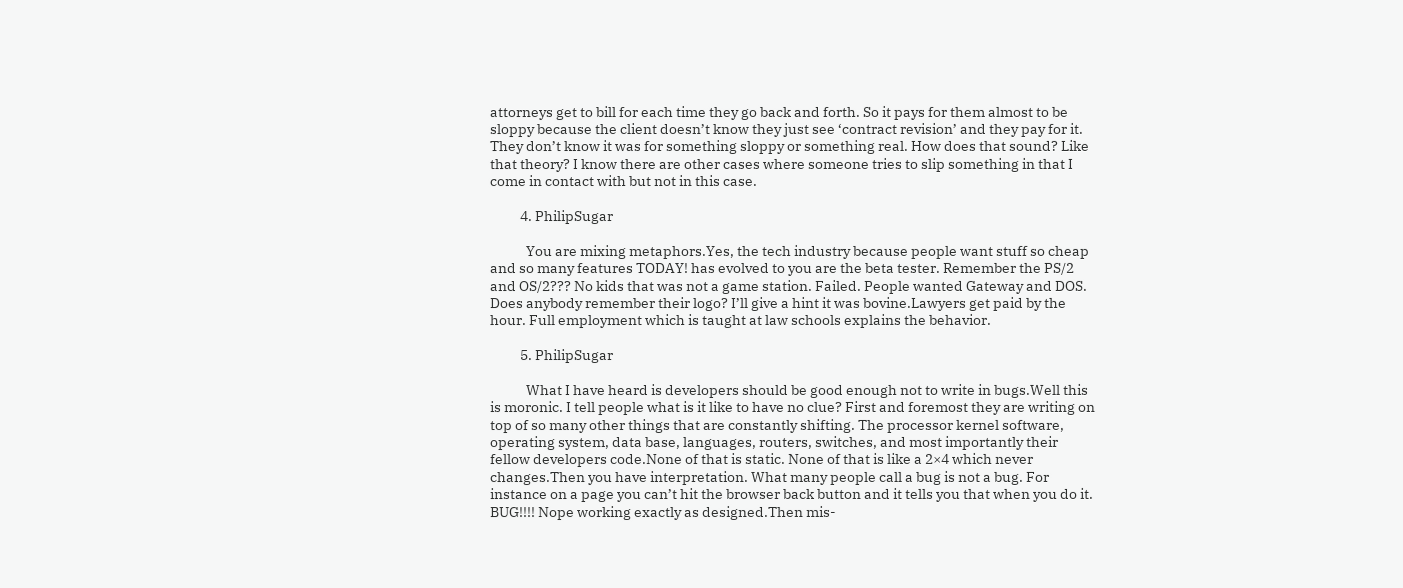attorneys get to bill for each time they go back and forth. So it pays for them almost to be sloppy because the client doesn’t know they just see ‘contract revision’ and they pay for it. They don’t know it was for something sloppy or something real. How does that sound? Like that theory? I know there are other cases where someone tries to slip something in that I come in contact with but not in this case.

          4. PhilipSugar

            You are mixing metaphors.Yes, the tech industry because people want stuff so cheap and so many features TODAY! has evolved to you are the beta tester. Remember the PS/2 and OS/2??? No kids that was not a game station. Failed. People wanted Gateway and DOS. Does anybody remember their logo? I’ll give a hint it was bovine.Lawyers get paid by the hour. Full employment which is taught at law schools explains the behavior.

          5. PhilipSugar

            What I have heard is developers should be good enough not to write in bugs.Well this is moronic. I tell people what is it like to have no clue? First and foremost they are writing on top of so many other things that are constantly shifting. The processor kernel software, operating system, data base, languages, routers, switches, and most importantly their fellow developers code.None of that is static. None of that is like a 2×4 which never changes.Then you have interpretation. What many people call a bug is not a bug. For instance on a page you can’t hit the browser back button and it tells you that when you do it. BUG!!!! Nope working exactly as designed.Then mis-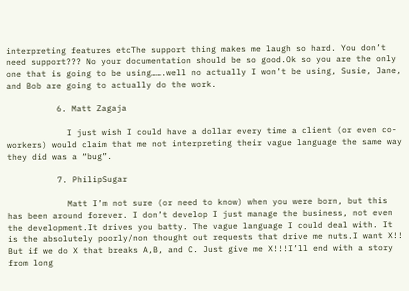interpreting features etcThe support thing makes me laugh so hard. You don’t need support??? No your documentation should be so good.Ok so you are the only one that is going to be using…….well no actually I won’t be using, Susie, Jane, and Bob are going to actually do the work.

          6. Matt Zagaja

            I just wish I could have a dollar every time a client (or even co-workers) would claim that me not interpreting their vague language the same way they did was a “bug”.

          7. PhilipSugar

            Matt I’m not sure (or need to know) when you were born, but this has been around forever. I don’t develop I just manage the business, not even the development.It drives you batty. The vague language I could deal with. It is the absolutely poorly/non thought out requests that drive me nuts.I want X!! But if we do X that breaks A,B, and C. Just give me X!!!I’ll end with a story from long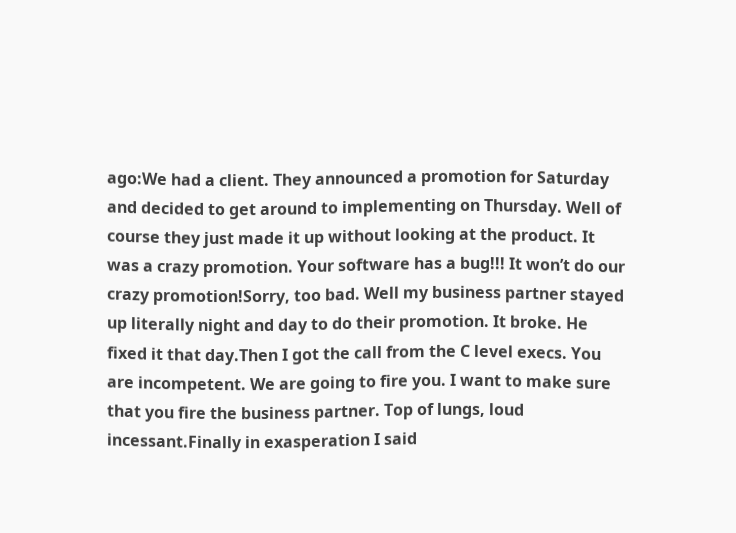ago:We had a client. They announced a promotion for Saturday and decided to get around to implementing on Thursday. Well of course they just made it up without looking at the product. It was a crazy promotion. Your software has a bug!!! It won’t do our crazy promotion!Sorry, too bad. Well my business partner stayed up literally night and day to do their promotion. It broke. He fixed it that day.Then I got the call from the C level execs. You are incompetent. We are going to fire you. I want to make sure that you fire the business partner. Top of lungs, loud incessant.Finally in exasperation I said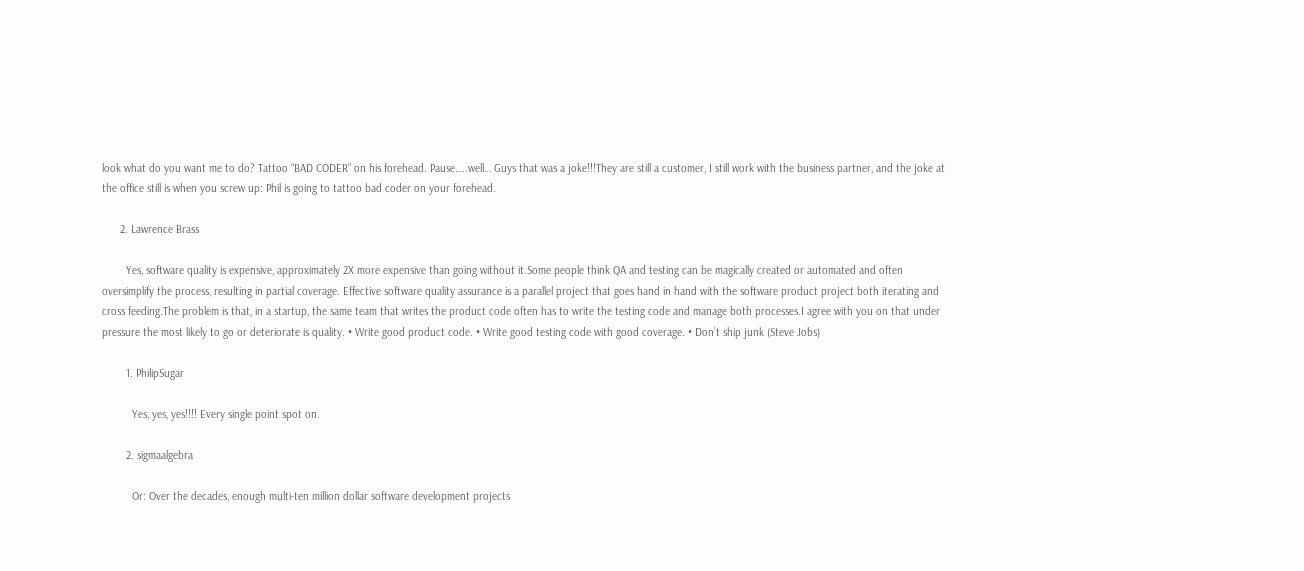look what do you want me to do? Tattoo “BAD CODER” on his forehead. Pause…..well… Guys that was a joke!!!They are still a customer, I still work with the business partner, and the joke at the office still is when you screw up: Phil is going to tattoo bad coder on your forehead.

      2. Lawrence Brass

        Yes, software quality is expensive, approximately 2X more expensive than going without it.Some people think QA and testing can be magically created or automated and often oversimplify the process, resulting in partial coverage. Effective software quality assurance is a parallel project that goes hand in hand with the software product project both iterating and cross feeding.The problem is that, in a startup, the same team that writes the product code often has to write the testing code and manage both processes.I agree with you on that under pressure the most likely to go or deteriorate is quality. • Write good product code. • Write good testing code with good coverage. • Don’t ship junk (Steve Jobs)

        1. PhilipSugar

          Yes, yes, yes!!!! Every single point spot on.

        2. sigmaalgebra

          Or: Over the decades, enough multi-ten million dollar software development projects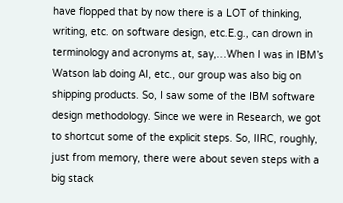have flopped that by now there is a LOT of thinking, writing, etc. on software design, etc.E.g., can drown in terminology and acronyms at, say,…When I was in IBM’s Watson lab doing AI, etc., our group was also big on shipping products. So, I saw some of the IBM software design methodology. Since we were in Research, we got to shortcut some of the explicit steps. So, IIRC, roughly, just from memory, there were about seven steps with a big stack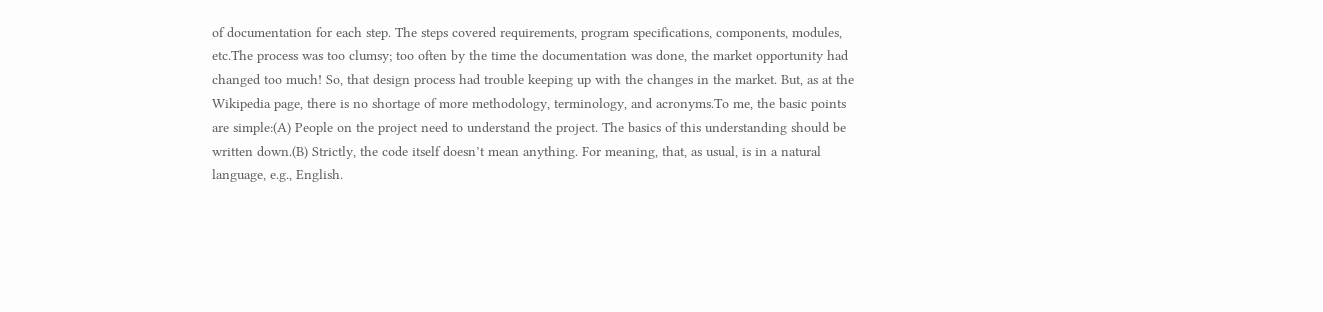of documentation for each step. The steps covered requirements, program specifications, components, modules, etc.The process was too clumsy; too often by the time the documentation was done, the market opportunity had changed too much! So, that design process had trouble keeping up with the changes in the market. But, as at the Wikipedia page, there is no shortage of more methodology, terminology, and acronyms.To me, the basic points are simple:(A) People on the project need to understand the project. The basics of this understanding should be written down.(B) Strictly, the code itself doesn’t mean anything. For meaning, that, as usual, is in a natural language, e.g., English.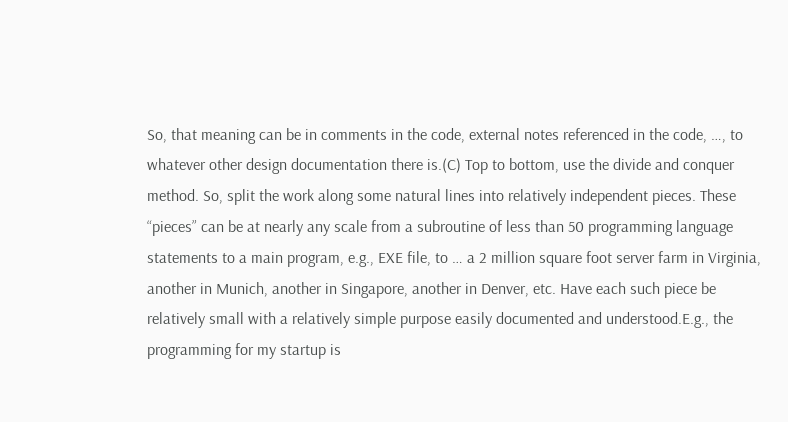So, that meaning can be in comments in the code, external notes referenced in the code, …, to whatever other design documentation there is.(C) Top to bottom, use the divide and conquer method. So, split the work along some natural lines into relatively independent pieces. These “pieces” can be at nearly any scale from a subroutine of less than 50 programming language statements to a main program, e.g., EXE file, to … a 2 million square foot server farm in Virginia, another in Munich, another in Singapore, another in Denver, etc. Have each such piece be relatively small with a relatively simple purpose easily documented and understood.E.g., the programming for my startup is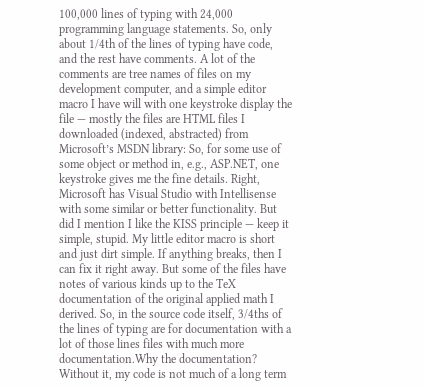100,000 lines of typing with 24,000 programming language statements. So, only about 1/4th of the lines of typing have code, and the rest have comments. A lot of the comments are tree names of files on my development computer, and a simple editor macro I have will with one keystroke display the file — mostly the files are HTML files I downloaded (indexed, abstracted) from Microsoft’s MSDN library: So, for some use of some object or method in, e.g., ASP.NET, one keystroke gives me the fine details. Right, Microsoft has Visual Studio with Intellisense with some similar or better functionality. But did I mention I like the KISS principle — keep it simple, stupid. My little editor macro is short and just dirt simple. If anything breaks, then I can fix it right away. But some of the files have notes of various kinds up to the TeX documentation of the original applied math I derived. So, in the source code itself, 3/4ths of the lines of typing are for documentation with a lot of those lines files with much more documentation.Why the documentation? Without it, my code is not much of a long term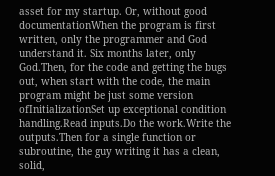asset for my startup. Or, without good documentationWhen the program is first written, only the programmer and God understand it. Six months later, only God.Then, for the code and getting the bugs out, when start with the code, the main program might be just some version ofInitializationSet up exceptional condition handling.Read inputs.Do the work.Write the outputs.Then for a single function or subroutine, the guy writing it has a clean, solid,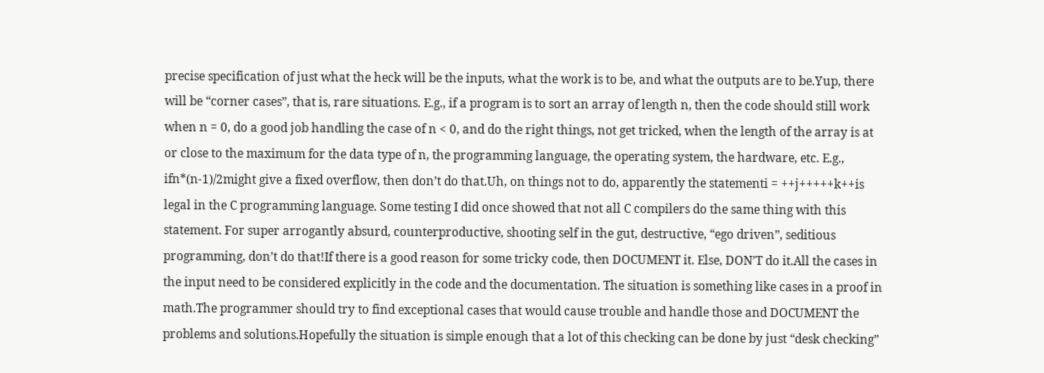precise specification of just what the heck will be the inputs, what the work is to be, and what the outputs are to be.Yup, there will be “corner cases”, that is, rare situations. E.g., if a program is to sort an array of length n, then the code should still work when n = 0, do a good job handling the case of n < 0, and do the right things, not get tricked, when the length of the array is at or close to the maximum for the data type of n, the programming language, the operating system, the hardware, etc. E.g., ifn*(n-1)/2might give a fixed overflow, then don’t do that.Uh, on things not to do, apparently the statementi = ++j+++++k++is legal in the C programming language. Some testing I did once showed that not all C compilers do the same thing with this statement. For super arrogantly absurd, counterproductive, shooting self in the gut, destructive, “ego driven”, seditious programming, don’t do that!If there is a good reason for some tricky code, then DOCUMENT it. Else, DON’T do it.All the cases in the input need to be considered explicitly in the code and the documentation. The situation is something like cases in a proof in math.The programmer should try to find exceptional cases that would cause trouble and handle those and DOCUMENT the problems and solutions.Hopefully the situation is simple enough that a lot of this checking can be done by just “desk checking”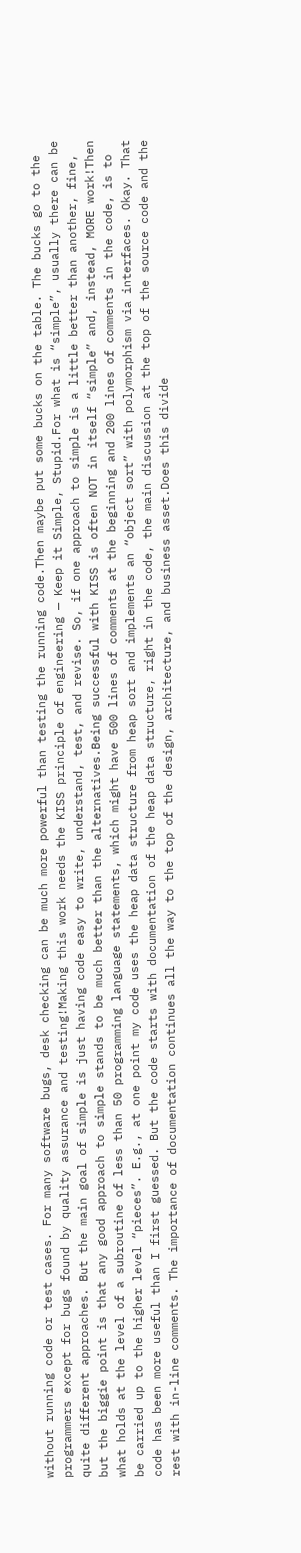without running code or test cases. For many software bugs, desk checking can be much more powerful than testing the running code.Then maybe put some bucks on the table. The bucks go to the programmers except for bugs found by quality assurance and testing!Making this work needs the KISS principle of engineering — Keep it Simple, Stupid.For what is “simple”, usually there can be quite different approaches. But the main goal of simple is just having code easy to write, understand, test, and revise. So, if one approach to simple is a little better than another, fine, but the biggie point is that any good approach to simple stands to be much better than the alternatives.Being successful with KISS is often NOT in itself “simple” and, instead, MORE work!Then what holds at the level of a subroutine of less than 50 programming language statements, which might have 500 lines of comments at the beginning and 200 lines of comments in the code, is to be carried up to the higher level “pieces”. E.g., at one point my code uses the heap data structure from heap sort and implements an “object sort” with polymorphism via interfaces. Okay. That code has been more useful than I first guessed. But the code starts with documentation of the heap data structure, right in the code, the main discussion at the top of the source code and the rest with in-line comments. The importance of documentation continues all the way to the top of the design, architecture, and business asset.Does this divide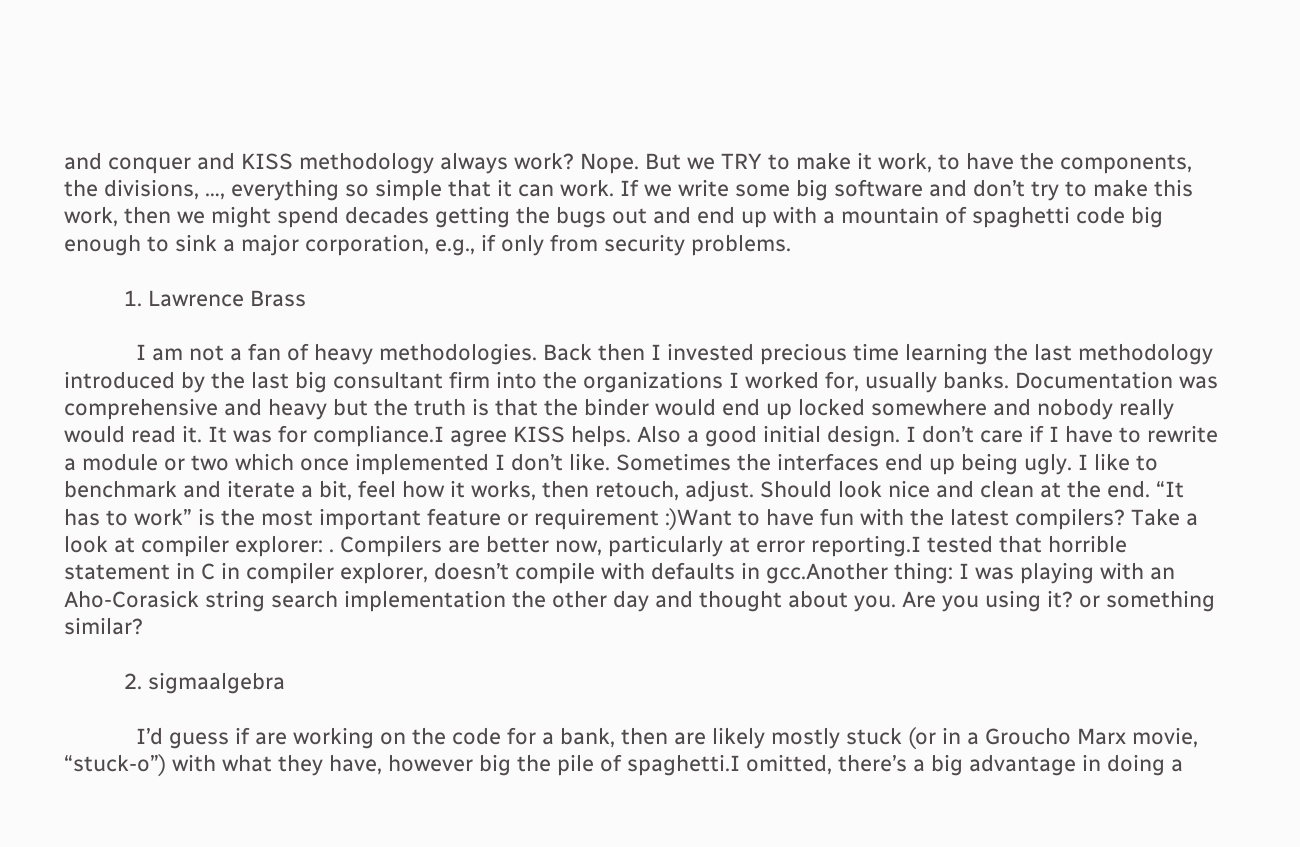and conquer and KISS methodology always work? Nope. But we TRY to make it work, to have the components, the divisions, …, everything so simple that it can work. If we write some big software and don’t try to make this work, then we might spend decades getting the bugs out and end up with a mountain of spaghetti code big enough to sink a major corporation, e.g., if only from security problems.

          1. Lawrence Brass

            I am not a fan of heavy methodologies. Back then I invested precious time learning the last methodology introduced by the last big consultant firm into the organizations I worked for, usually banks. Documentation was comprehensive and heavy but the truth is that the binder would end up locked somewhere and nobody really would read it. It was for compliance.I agree KISS helps. Also a good initial design. I don’t care if I have to rewrite a module or two which once implemented I don’t like. Sometimes the interfaces end up being ugly. I like to benchmark and iterate a bit, feel how it works, then retouch, adjust. Should look nice and clean at the end. “It has to work” is the most important feature or requirement :)Want to have fun with the latest compilers? Take a look at compiler explorer: . Compilers are better now, particularly at error reporting.I tested that horrible statement in C in compiler explorer, doesn’t compile with defaults in gcc.Another thing: I was playing with an Aho-Corasick string search implementation the other day and thought about you. Are you using it? or something similar?

          2. sigmaalgebra

            I’d guess if are working on the code for a bank, then are likely mostly stuck (or in a Groucho Marx movie, “stuck-o”) with what they have, however big the pile of spaghetti.I omitted, there’s a big advantage in doing a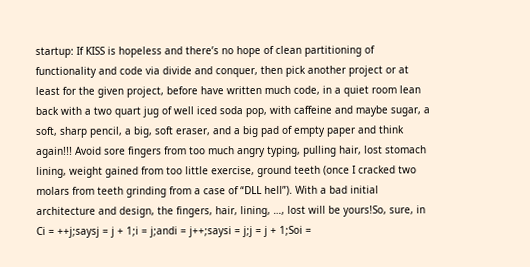startup: If KISS is hopeless and there’s no hope of clean partitioning of functionality and code via divide and conquer, then pick another project or at least for the given project, before have written much code, in a quiet room lean back with a two quart jug of well iced soda pop, with caffeine and maybe sugar, a soft, sharp pencil, a big, soft eraser, and a big pad of empty paper and think again!!! Avoid sore fingers from too much angry typing, pulling hair, lost stomach lining, weight gained from too little exercise, ground teeth (once I cracked two molars from teeth grinding from a case of “DLL hell”). With a bad initial architecture and design, the fingers, hair, lining, …, lost will be yours!So, sure, in Ci = ++j;saysj = j + 1;i = j;andi = j++;saysi = j;j = j + 1;Soi =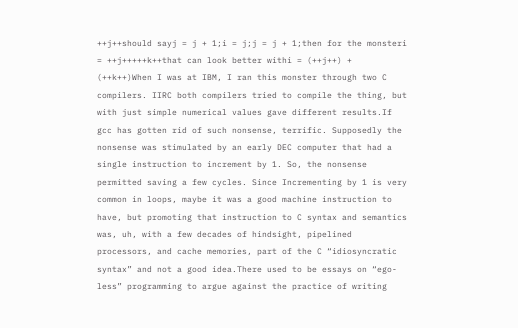++j++should sayj = j + 1;i = j;j = j + 1;then for the monsteri = ++j+++++k++that can look better withi = (++j++) + (++k++)When I was at IBM, I ran this monster through two C compilers. IIRC both compilers tried to compile the thing, but with just simple numerical values gave different results.If gcc has gotten rid of such nonsense, terrific. Supposedly the nonsense was stimulated by an early DEC computer that had a single instruction to increment by 1. So, the nonsense permitted saving a few cycles. Since Incrementing by 1 is very common in loops, maybe it was a good machine instruction to have, but promoting that instruction to C syntax and semantics was, uh, with a few decades of hindsight, pipelined processors, and cache memories, part of the C “idiosyncratic syntax” and not a good idea.There used to be essays on “ego-less” programming to argue against the practice of writing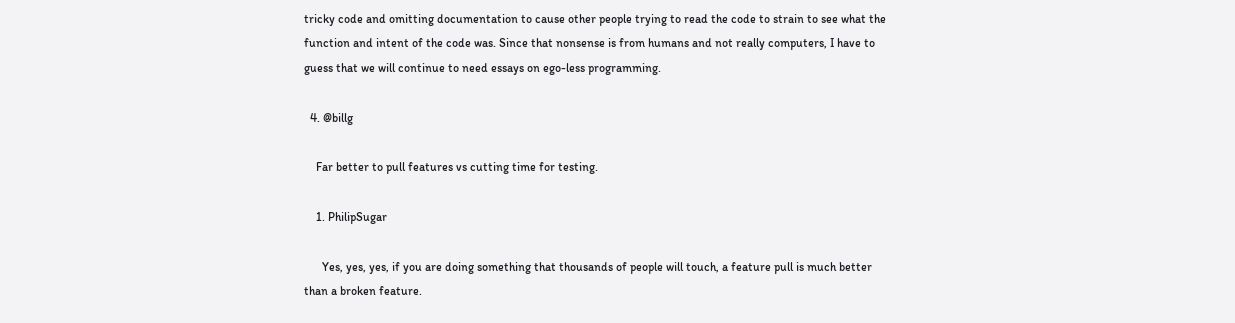tricky code and omitting documentation to cause other people trying to read the code to strain to see what the function and intent of the code was. Since that nonsense is from humans and not really computers, I have to guess that we will continue to need essays on ego-less programming.

  4. @billg

    Far better to pull features vs cutting time for testing.

    1. PhilipSugar

      Yes, yes, yes, if you are doing something that thousands of people will touch, a feature pull is much better than a broken feature.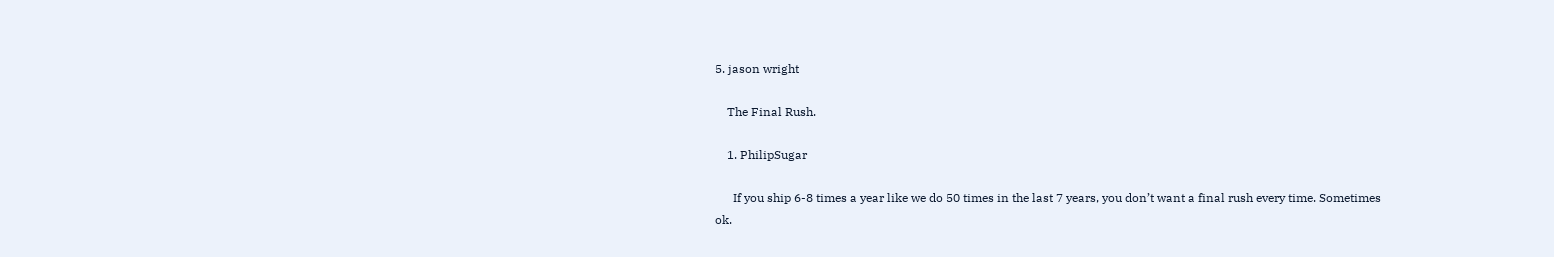5. jason wright

    The Final Rush.

    1. PhilipSugar

      If you ship 6-8 times a year like we do 50 times in the last 7 years, you don’t want a final rush every time. Sometimes ok.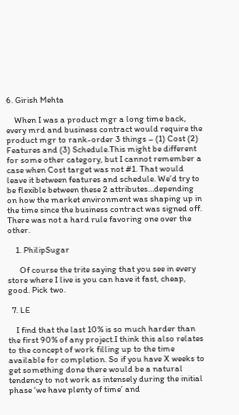6. Girish Mehta

    When I was a product mgr a long time back, every mrd and business contract would require the product mgr to rank-order 3 things – (1) Cost (2) Features and (3) Schedule.This might be different for some other category, but I cannot remember a case when Cost target was not #1. That would leave it between features and schedule. We’d try to be flexible between these 2 attributes…depending on how the market environment was shaping up in the time since the business contract was signed off. There was not a hard rule favoring one over the other.

    1. PhilipSugar

      Of course the trite saying that you see in every store where I live is you can have it fast, cheap, good. Pick two.

  7. LE

    I find that the last 10% is so much harder than the first 90% of any project.I think this also relates to the concept of work filling up to the time available for completion. So if you have X weeks to get something done there would be a natural tendency to not work as intensely during the initial phase ‘we have plenty of time’ and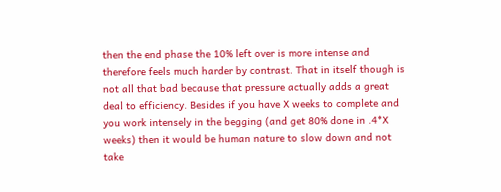then the end phase the 10% left over is more intense and therefore feels much harder by contrast. That in itself though is not all that bad because that pressure actually adds a great deal to efficiency. Besides if you have X weeks to complete and you work intensely in the begging (and get 80% done in .4*X weeks) then it would be human nature to slow down and not take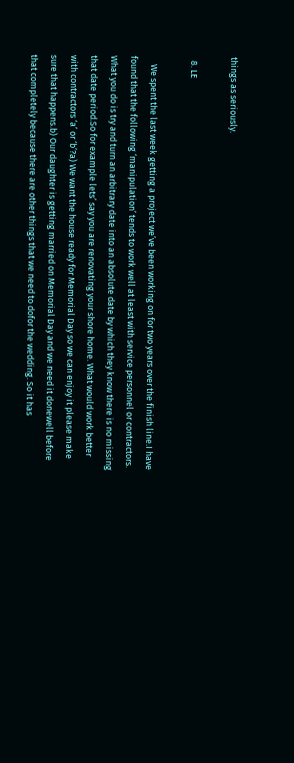things as seriously.

  8. LE

    We spent the last week getting a project we’ve been working on for two years over the finish line.I have found that the following ‘manipulation’ tends to work well at least with service personnel or contractors. What you do is try and turn an arbitrary date into an absolute date by which they know there is no missing that date period.So for example lets’ say you are renovating your shore home. What would work better with contractors ‘a’ or ‘b’?a) We want the house ready for Memorial Day so we can enjoy it please make sure that happens.b) Our daughter is getting married on Memorial Day and we need it donewell before that completely because there are other things that we need to dofor the wedding. So it has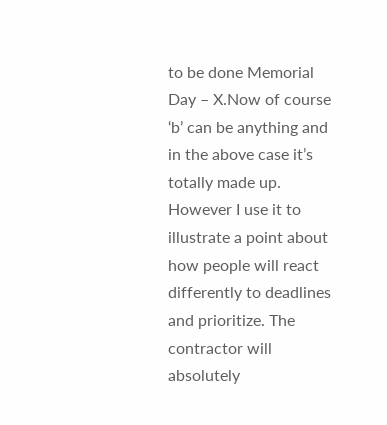to be done Memorial Day – X.Now of course ‘b’ can be anything and in the above case it’s totally made up. However I use it to illustrate a point about how people will react differently to deadlines and prioritize. The contractor will absolutely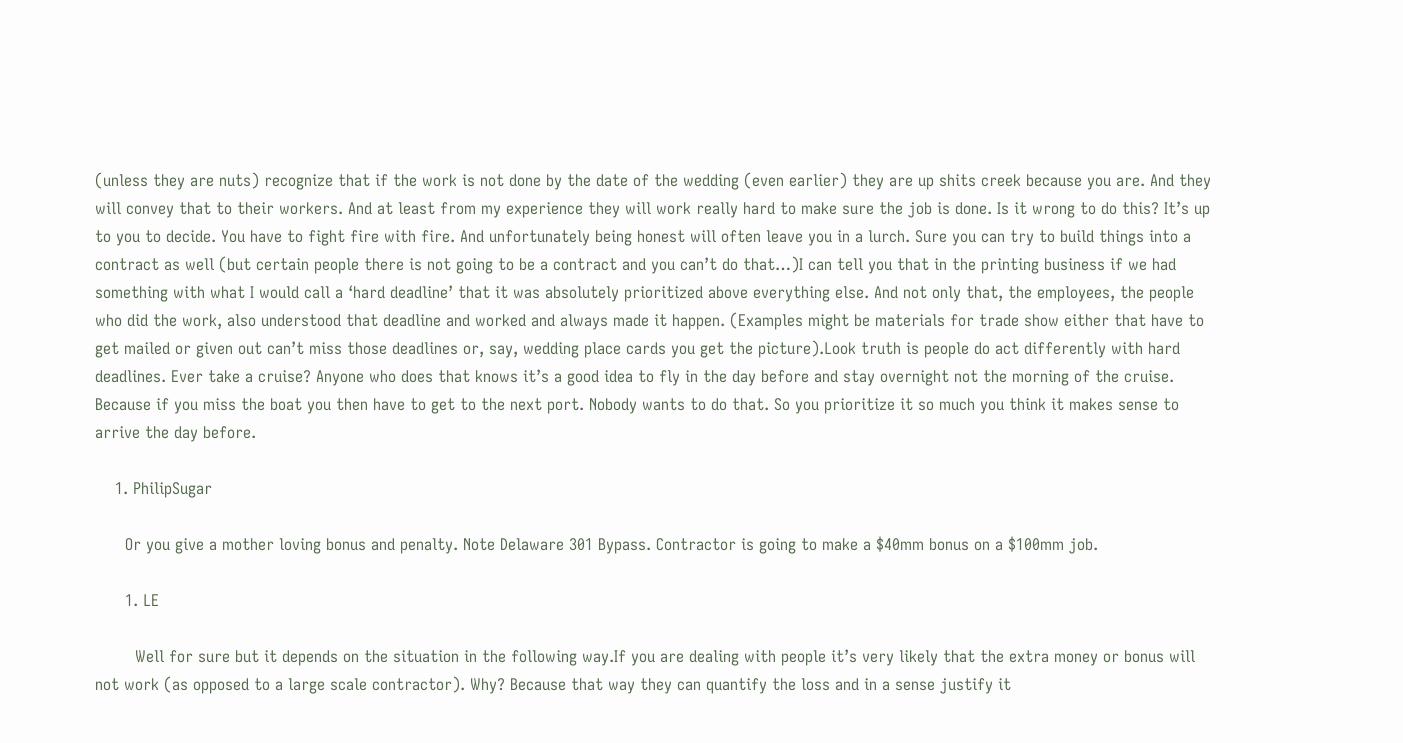(unless they are nuts) recognize that if the work is not done by the date of the wedding (even earlier) they are up shits creek because you are. And they will convey that to their workers. And at least from my experience they will work really hard to make sure the job is done. Is it wrong to do this? It’s up to you to decide. You have to fight fire with fire. And unfortunately being honest will often leave you in a lurch. Sure you can try to build things into a contract as well (but certain people there is not going to be a contract and you can’t do that…)I can tell you that in the printing business if we had something with what I would call a ‘hard deadline’ that it was absolutely prioritized above everything else. And not only that, the employees, the people who did the work, also understood that deadline and worked and always made it happen. (Examples might be materials for trade show either that have to get mailed or given out can’t miss those deadlines or, say, wedding place cards you get the picture).Look truth is people do act differently with hard deadlines. Ever take a cruise? Anyone who does that knows it’s a good idea to fly in the day before and stay overnight not the morning of the cruise. Because if you miss the boat you then have to get to the next port. Nobody wants to do that. So you prioritize it so much you think it makes sense to arrive the day before.

    1. PhilipSugar

      Or you give a mother loving bonus and penalty. Note Delaware 301 Bypass. Contractor is going to make a $40mm bonus on a $100mm job.

      1. LE

        Well for sure but it depends on the situation in the following way.If you are dealing with people it’s very likely that the extra money or bonus will not work (as opposed to a large scale contractor). Why? Because that way they can quantify the loss and in a sense justify it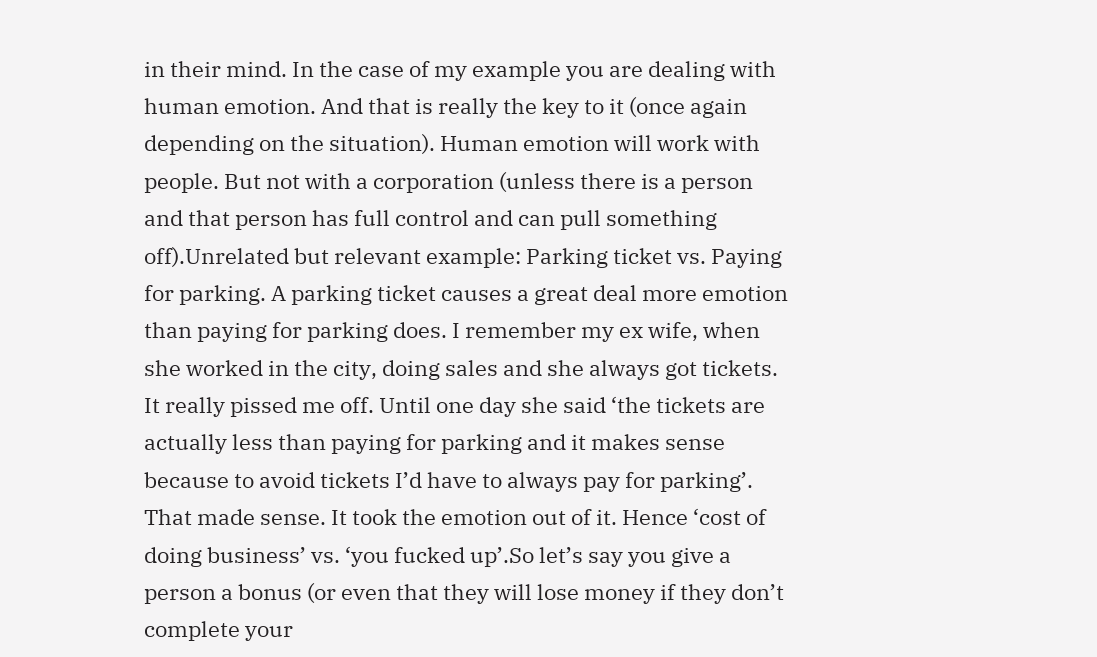in their mind. In the case of my example you are dealing with human emotion. And that is really the key to it (once again depending on the situation). Human emotion will work with people. But not with a corporation (unless there is a person and that person has full control and can pull something off).Unrelated but relevant example: Parking ticket vs. Paying for parking. A parking ticket causes a great deal more emotion than paying for parking does. I remember my ex wife, when she worked in the city, doing sales and she always got tickets. It really pissed me off. Until one day she said ‘the tickets are actually less than paying for parking and it makes sense because to avoid tickets I’d have to always pay for parking’. That made sense. It took the emotion out of it. Hence ‘cost of doing business’ vs. ‘you fucked up’.So let’s say you give a person a bonus (or even that they will lose money if they don’t complete your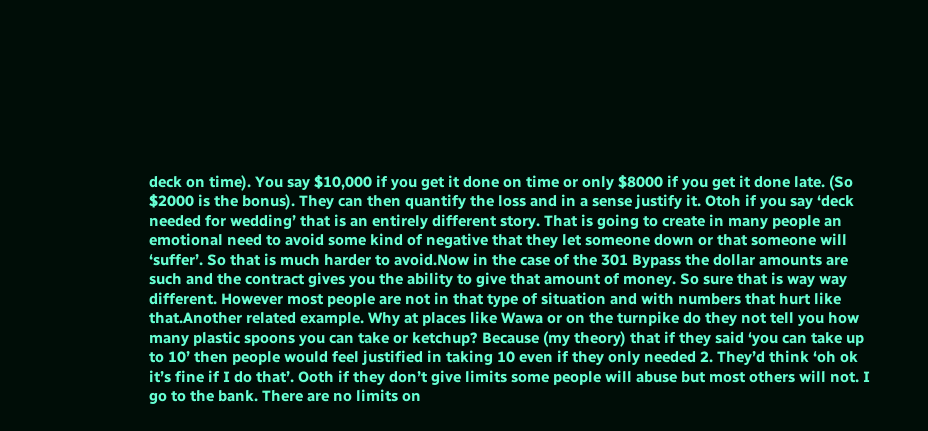deck on time). You say $10,000 if you get it done on time or only $8000 if you get it done late. (So $2000 is the bonus). They can then quantify the loss and in a sense justify it. Otoh if you say ‘deck needed for wedding’ that is an entirely different story. That is going to create in many people an emotional need to avoid some kind of negative that they let someone down or that someone will ‘suffer’. So that is much harder to avoid.Now in the case of the 301 Bypass the dollar amounts are such and the contract gives you the ability to give that amount of money. So sure that is way way different. However most people are not in that type of situation and with numbers that hurt like that.Another related example. Why at places like Wawa or on the turnpike do they not tell you how many plastic spoons you can take or ketchup? Because (my theory) that if they said ‘you can take up to 10’ then people would feel justified in taking 10 even if they only needed 2. They’d think ‘oh ok it’s fine if I do that’. Ooth if they don’t give limits some people will abuse but most others will not. I go to the bank. There are no limits on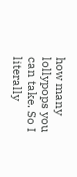how many lollypops you can take. So I literally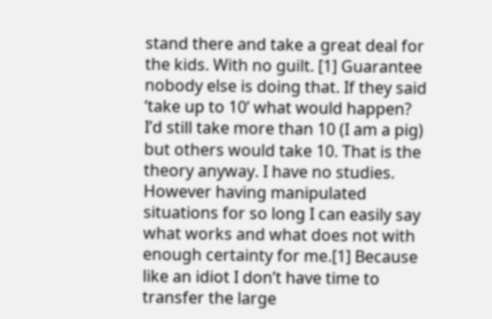stand there and take a great deal for the kids. With no guilt. [1] Guarantee nobody else is doing that. If they said ‘take up to 10’ what would happen? I’d still take more than 10 (I am a pig) but others would take 10. That is the theory anyway. I have no studies. However having manipulated situations for so long I can easily say what works and what does not with enough certainty for me.[1] Because like an idiot I don’t have time to transfer the large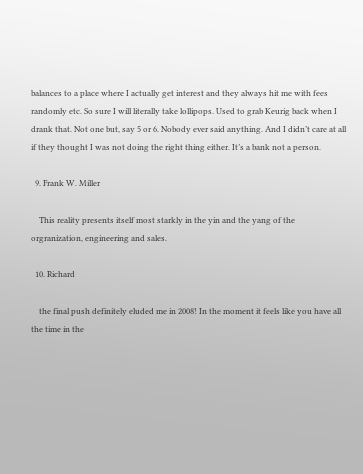balances to a place where I actually get interest and they always hit me with fees randomly etc. So sure I will literally take lollipops. Used to grab Keurig back when I drank that. Not one but, say 5 or 6. Nobody ever said anything. And I didn’t care at all if they thought I was not doing the right thing either. It’s a bank not a person.

  9. Frank W. Miller

    This reality presents itself most starkly in the yin and the yang of the orgranization, engineering and sales.

  10. Richard

    the final push definitely eluded me in 2008! In the moment it feels like you have all the time in the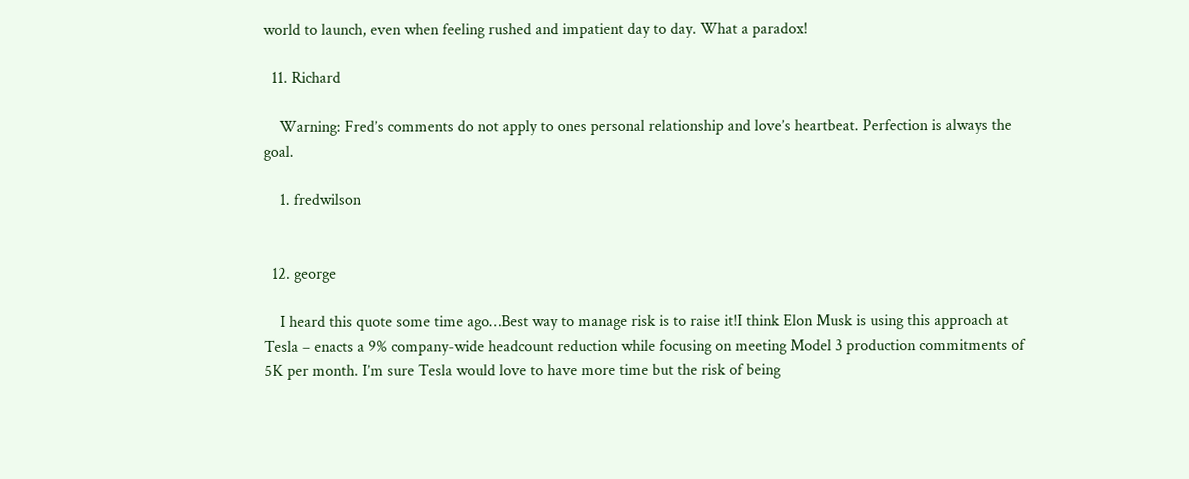world to launch, even when feeling rushed and impatient day to day. What a paradox!

  11. Richard

    Warning: Fred’s comments do not apply to ones personal relationship and love’s heartbeat. Perfection is always the goal.

    1. fredwilson


  12. george

    I heard this quote some time ago…Best way to manage risk is to raise it!I think Elon Musk is using this approach at Tesla – enacts a 9% company-wide headcount reduction while focusing on meeting Model 3 production commitments of 5K per month. I’m sure Tesla would love to have more time but the risk of being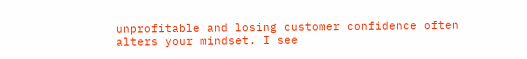unprofitable and losing customer confidence often alters your mindset. I see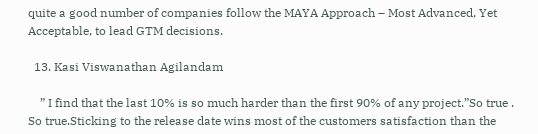quite a good number of companies follow the MAYA Approach – Most Advanced, Yet Acceptable, to lead GTM decisions.

  13. Kasi Viswanathan Agilandam

    ” I find that the last 10% is so much harder than the first 90% of any project.”So true . So true.Sticking to the release date wins most of the customers satisfaction than the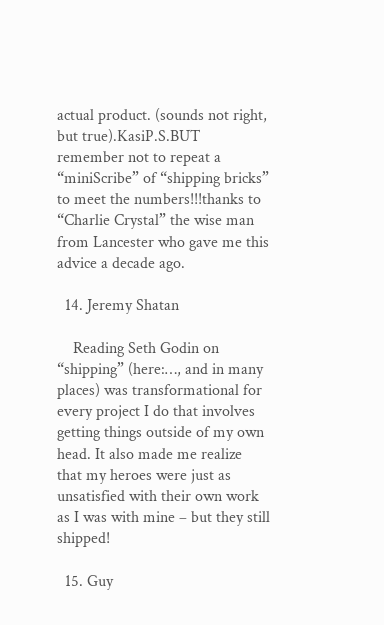actual product. (sounds not right, but true).KasiP.S.BUT remember not to repeat a “miniScribe” of “shipping bricks” to meet the numbers!!!thanks to “Charlie Crystal” the wise man from Lancester who gave me this advice a decade ago.

  14. Jeremy Shatan

    Reading Seth Godin on “shipping” (here:…, and in many places) was transformational for every project I do that involves getting things outside of my own head. It also made me realize that my heroes were just as unsatisfied with their own work as I was with mine – but they still shipped!

  15. Guy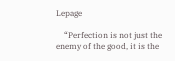Lepage

    “Perfection is not just the enemy of the good, it is the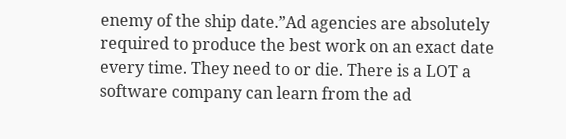enemy of the ship date.”Ad agencies are absolutely required to produce the best work on an exact date every time. They need to or die. There is a LOT a software company can learn from the ad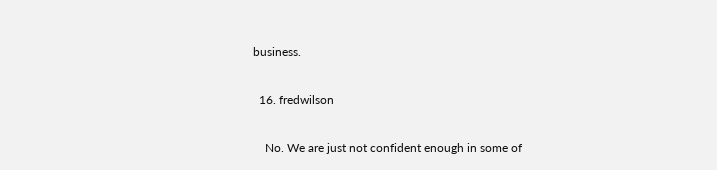business.

  16. fredwilson

    No. We are just not confident enough in some of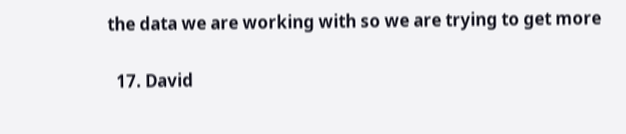the data we are working with so we are trying to get more

  17. David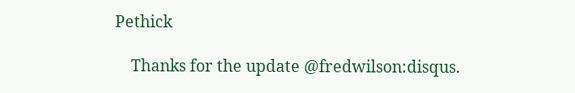Pethick

    Thanks for the update @fredwilson:disqus.